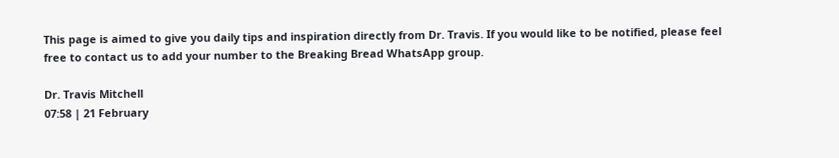This page is aimed to give you daily tips and inspiration directly from Dr. Travis. If you would like to be notified, please feel free to contact us to add your number to the Breaking Bread WhatsApp group.

Dr. Travis Mitchell
07:58 | 21 February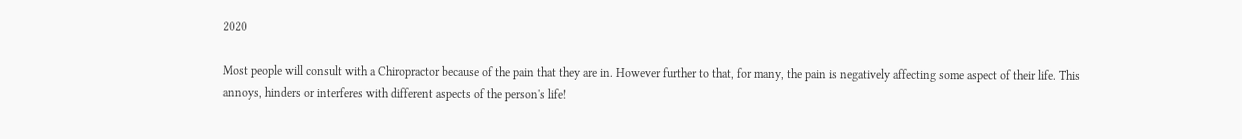2020

Most people will consult with a Chiropractor because of the pain that they are in. However further to that, for many, the pain is negatively affecting some aspect of their life. This annoys, hinders or interferes with different aspects of the person's life!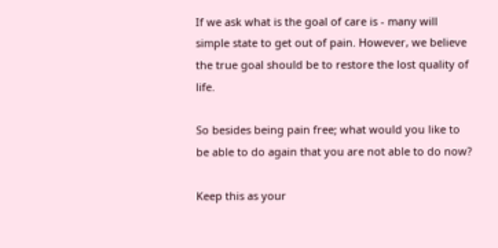If we ask what is the goal of care is - many will simple state to get out of pain. However, we believe the true goal should be to restore the lost quality of life.

So besides being pain free; what would you like to be able to do again that you are not able to do now?

Keep this as your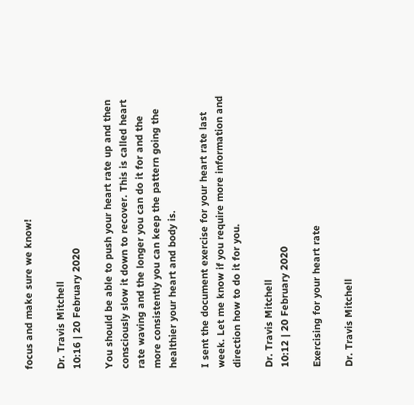focus and make sure we know!

Dr. Travis Mitchell
10:16 | 20 February 2020

You should be able to push your heart rate up and then consciously slow it down to recover. This is called heart rate waving and the longer you can do it for and the more consistently you can keep the pattern going the healthier your heart and body is.

I sent the document exercise for your heart rate last week. Let me know if you require more information and direction how to do it for you.

Dr. Travis Mitchell
10:12 | 20 February 2020

Exercising for your heart rate

Dr. Travis Mitchell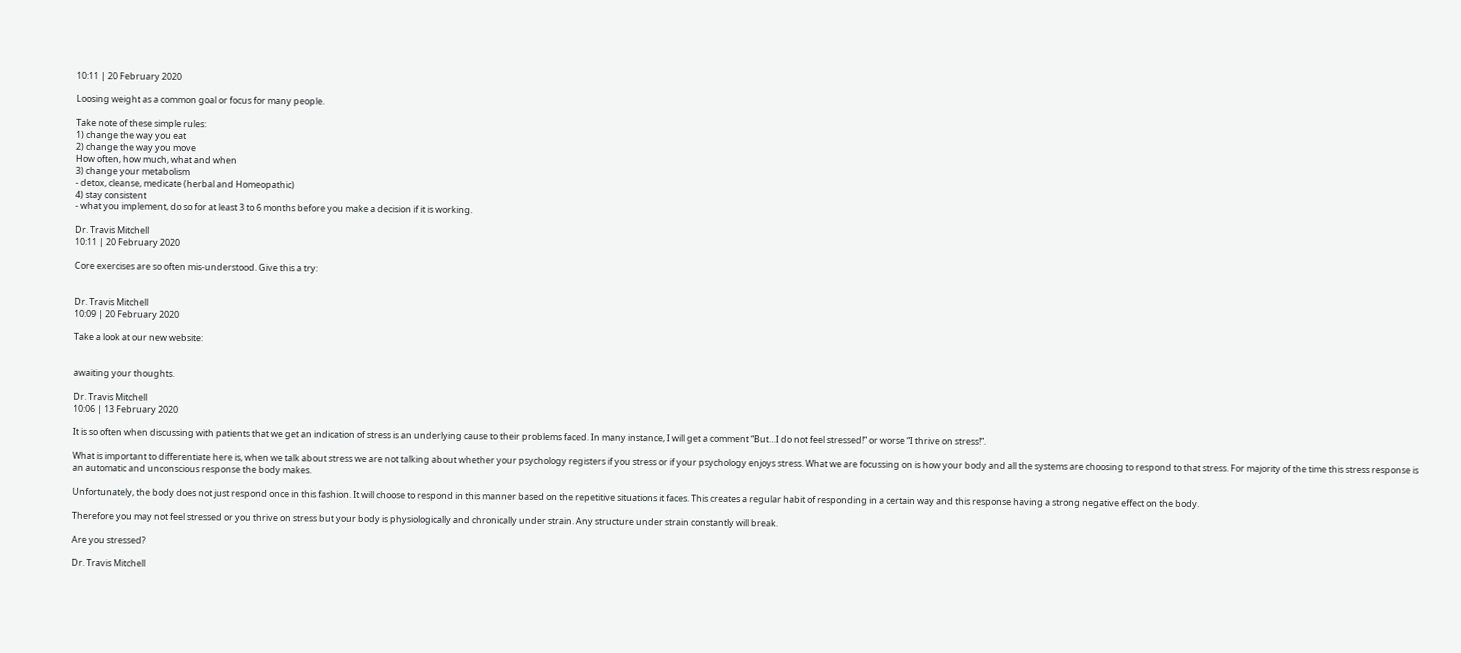10:11 | 20 February 2020

Loosing weight as a common goal or focus for many people.

Take note of these simple rules:
1) change the way you eat
2) change the way you move
How often, how much, what and when
3) change your metabolism
- detox, cleanse, medicate (herbal and Homeopathic)
4) stay consistent
- what you implement, do so for at least 3 to 6 months before you make a decision if it is working.

Dr. Travis Mitchell
10:11 | 20 February 2020

Core exercises are so often mis-understood. Give this a try:


Dr. Travis Mitchell
10:09 | 20 February 2020

Take a look at our new website:


awaiting your thoughts.

Dr. Travis Mitchell
10:06 | 13 February 2020

It is so often when discussing with patients that we get an indication of stress is an underlying cause to their problems faced. In many instance, I will get a comment “But…I do not feel stressed!” or worse “I thrive on stress!”.

What is important to differentiate here is, when we talk about stress we are not talking about whether your psychology registers if you stress or if your psychology enjoys stress. What we are focussing on is how your body and all the systems are choosing to respond to that stress. For majority of the time this stress response is an automatic and unconscious response the body makes.

Unfortunately, the body does not just respond once in this fashion. It will choose to respond in this manner based on the repetitive situations it faces. This creates a regular habit of responding in a certain way and this response having a strong negative effect on the body.

Therefore you may not feel stressed or you thrive on stress but your body is physiologically and chronically under strain. Any structure under strain constantly will break.

Are you stressed?

Dr. Travis Mitchell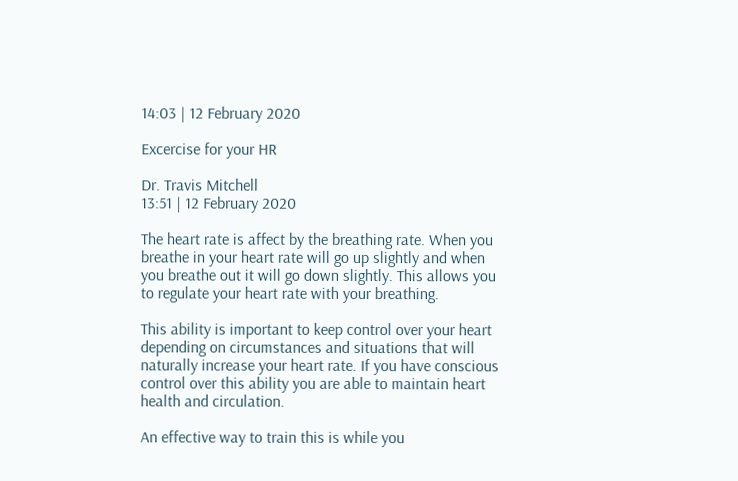14:03 | 12 February 2020

Excercise for your HR

Dr. Travis Mitchell
13:51 | 12 February 2020

The heart rate is affect by the breathing rate. When you breathe in your heart rate will go up slightly and when you breathe out it will go down slightly. This allows you to regulate your heart rate with your breathing.

This ability is important to keep control over your heart depending on circumstances and situations that will naturally increase your heart rate. If you have conscious control over this ability you are able to maintain heart health and circulation.

An effective way to train this is while you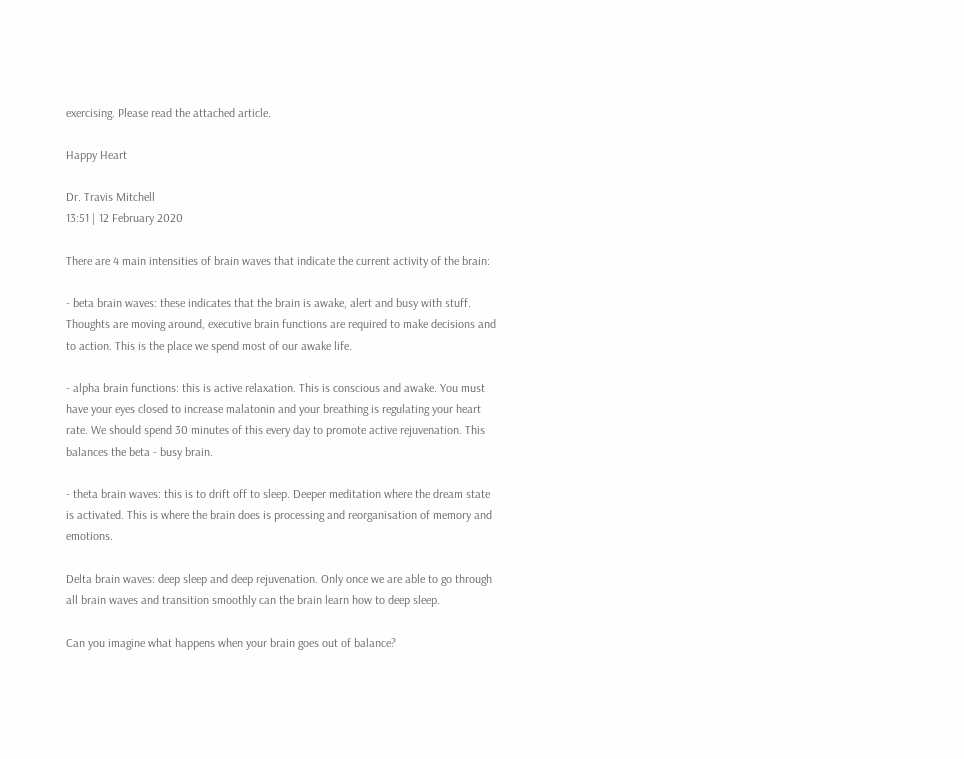exercising. Please read the attached article.

Happy Heart

Dr. Travis Mitchell
13:51 | 12 February 2020

There are 4 main intensities of brain waves that indicate the current activity of the brain:

- beta brain waves: these indicates that the brain is awake, alert and busy with stuff. Thoughts are moving around, executive brain functions are required to make decisions and to action. This is the place we spend most of our awake life.

- alpha brain functions: this is active relaxation. This is conscious and awake. You must have your eyes closed to increase malatonin and your breathing is regulating your heart rate. We should spend 30 minutes of this every day to promote active rejuvenation. This balances the beta - busy brain.

- theta brain waves: this is to drift off to sleep. Deeper meditation where the dream state is activated. This is where the brain does is processing and reorganisation of memory and emotions.

Delta brain waves: deep sleep and deep rejuvenation. Only once we are able to go through all brain waves and transition smoothly can the brain learn how to deep sleep.

Can you imagine what happens when your brain goes out of balance?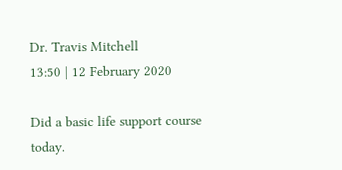Dr. Travis Mitchell
13:50 | 12 February 2020

Did a basic life support course today.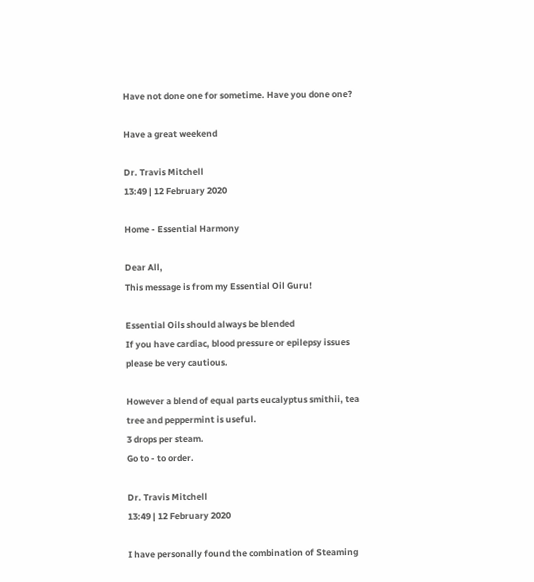Have not done one for sometime. Have you done one?

Have a great weekend

Dr. Travis Mitchell
13:49 | 12 February 2020

Home - Essential Harmony

Dear All,
This message is from my Essential Oil Guru!

Essential Oils should always be blended
If you have cardiac, blood pressure or epilepsy issues please be very cautious.

However a blend of equal parts eucalyptus smithii, tea tree and peppermint is useful.
3 drops per steam.
Go to - to order.

Dr. Travis Mitchell
13:49 | 12 February 2020

I have personally found the combination of Steaming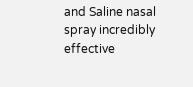and Saline nasal spray incredibly effective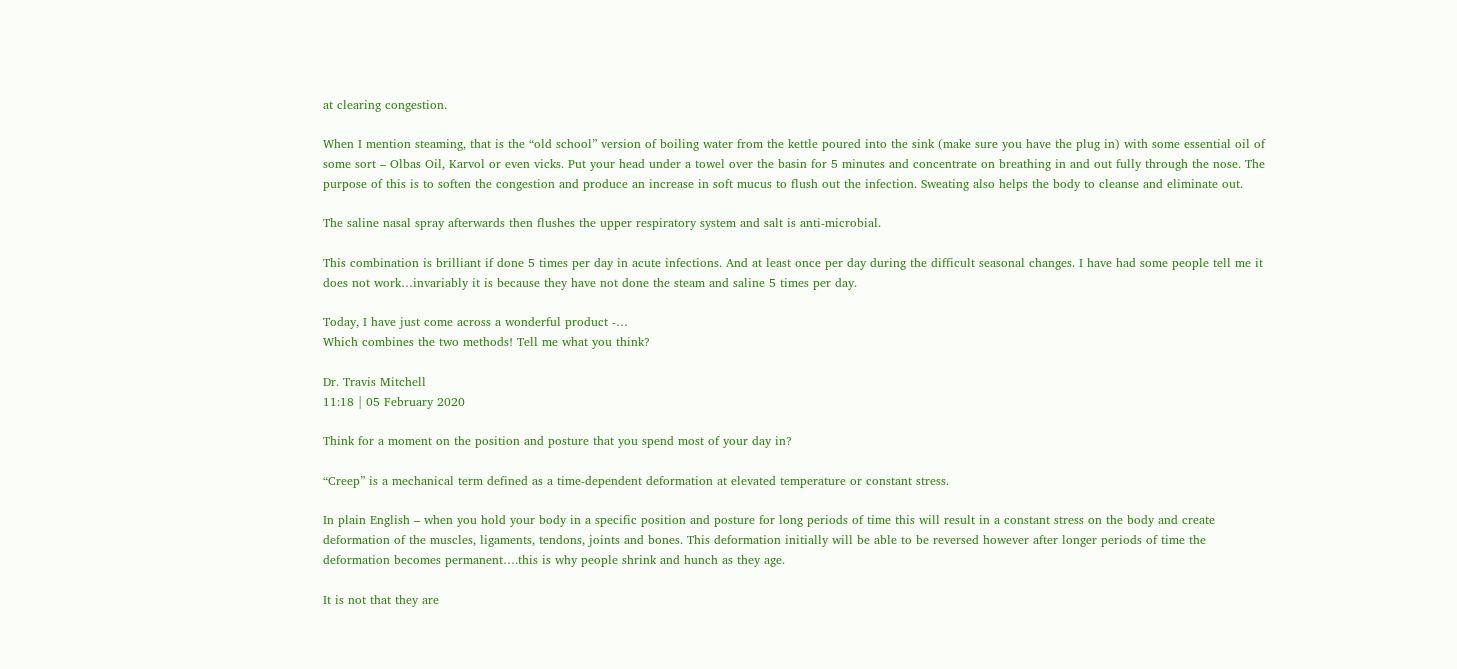at clearing congestion.

When I mention steaming, that is the “old school” version of boiling water from the kettle poured into the sink (make sure you have the plug in) with some essential oil of some sort – Olbas Oil, Karvol or even vicks. Put your head under a towel over the basin for 5 minutes and concentrate on breathing in and out fully through the nose. The purpose of this is to soften the congestion and produce an increase in soft mucus to flush out the infection. Sweating also helps the body to cleanse and eliminate out.

The saline nasal spray afterwards then flushes the upper respiratory system and salt is anti-microbial.

This combination is brilliant if done 5 times per day in acute infections. And at least once per day during the difficult seasonal changes. I have had some people tell me it does not work…invariably it is because they have not done the steam and saline 5 times per day.

Today, I have just come across a wonderful product -…
Which combines the two methods! Tell me what you think?

Dr. Travis Mitchell
11:18 | 05 February 2020

Think for a moment on the position and posture that you spend most of your day in?

“Creep” is a mechanical term defined as a time-dependent deformation at elevated temperature or constant stress.

In plain English – when you hold your body in a specific position and posture for long periods of time this will result in a constant stress on the body and create deformation of the muscles, ligaments, tendons, joints and bones. This deformation initially will be able to be reversed however after longer periods of time the deformation becomes permanent….this is why people shrink and hunch as they age.

It is not that they are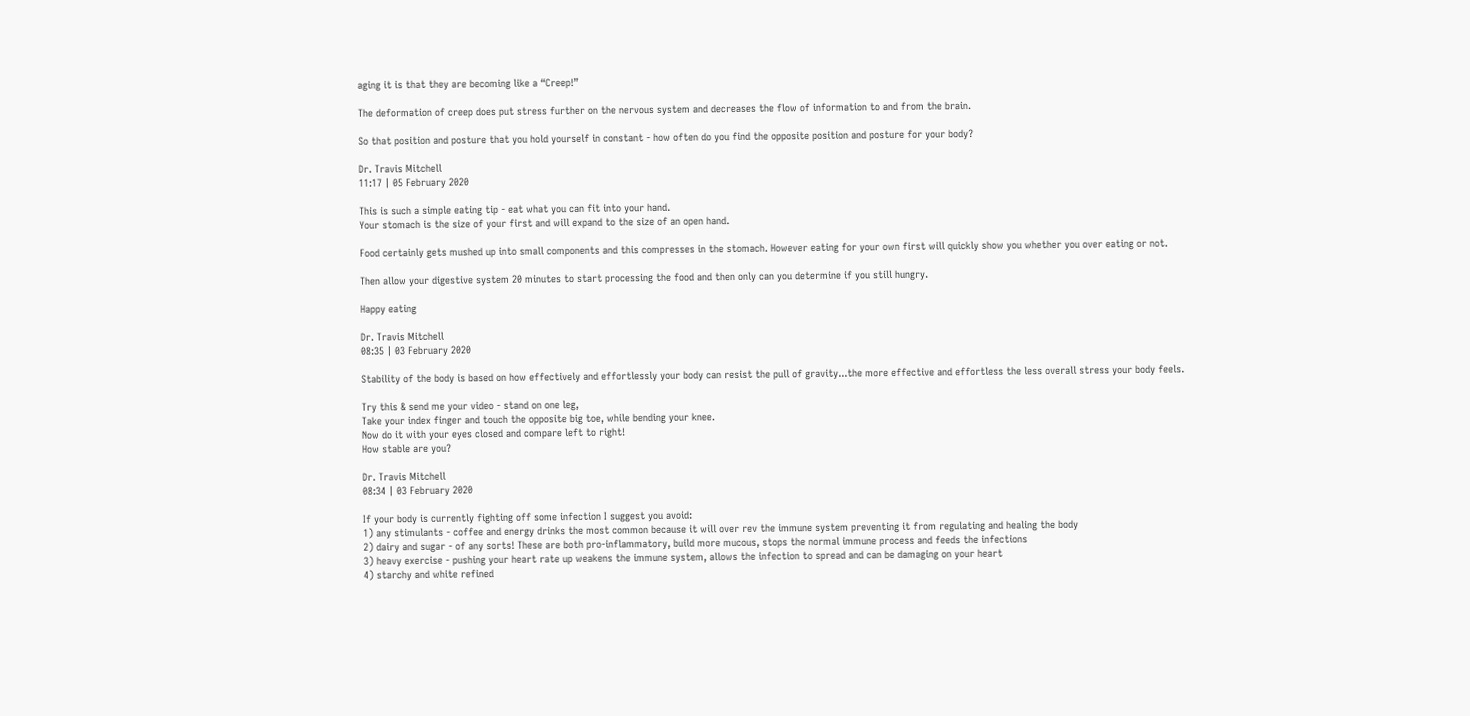aging it is that they are becoming like a “Creep!”

The deformation of creep does put stress further on the nervous system and decreases the flow of information to and from the brain.

So that position and posture that you hold yourself in constant - how often do you find the opposite position and posture for your body?

Dr. Travis Mitchell
11:17 | 05 February 2020

This is such a simple eating tip - eat what you can fit into your hand.
Your stomach is the size of your first and will expand to the size of an open hand.

Food certainly gets mushed up into small components and this compresses in the stomach. However eating for your own first will quickly show you whether you over eating or not.

Then allow your digestive system 20 minutes to start processing the food and then only can you determine if you still hungry.

Happy eating

Dr. Travis Mitchell
08:35 | 03 February 2020

Stability of the body is based on how effectively and effortlessly your body can resist the pull of gravity...the more effective and effortless the less overall stress your body feels.

Try this & send me your video - stand on one leg,
Take your index finger and touch the opposite big toe, while bending your knee.
Now do it with your eyes closed and compare left to right!
How stable are you?

Dr. Travis Mitchell
08:34 | 03 February 2020

If your body is currently fighting off some infection I suggest you avoid:
1) any stimulants - coffee and energy drinks the most common because it will over rev the immune system preventing it from regulating and healing the body
2) dairy and sugar - of any sorts! These are both pro-inflammatory, build more mucous, stops the normal immune process and feeds the infections
3) heavy exercise - pushing your heart rate up weakens the immune system, allows the infection to spread and can be damaging on your heart
4) starchy and white refined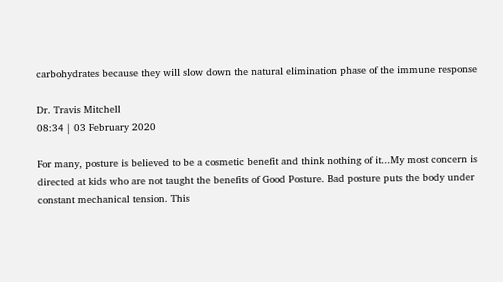carbohydrates because they will slow down the natural elimination phase of the immune response

Dr. Travis Mitchell
08:34 | 03 February 2020

For many, posture is believed to be a cosmetic benefit and think nothing of it...My most concern is directed at kids who are not taught the benefits of Good Posture. Bad posture puts the body under constant mechanical tension. This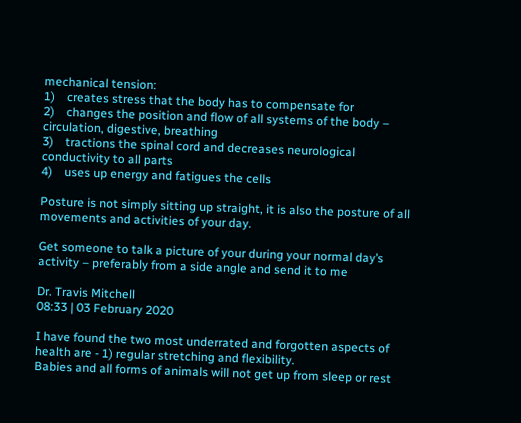mechanical tension:
1)    creates stress that the body has to compensate for
2)    changes the position and flow of all systems of the body – circulation, digestive, breathing
3)    tractions the spinal cord and decreases neurological conductivity to all parts
4)    uses up energy and fatigues the cells

Posture is not simply sitting up straight, it is also the posture of all movements and activities of your day.

Get someone to talk a picture of your during your normal day’s activity – preferably from a side angle and send it to me

Dr. Travis Mitchell
08:33 | 03 February 2020

I have found the two most underrated and forgotten aspects of health are - 1) regular stretching and flexibility.
Babies and all forms of animals will not get up from sleep or rest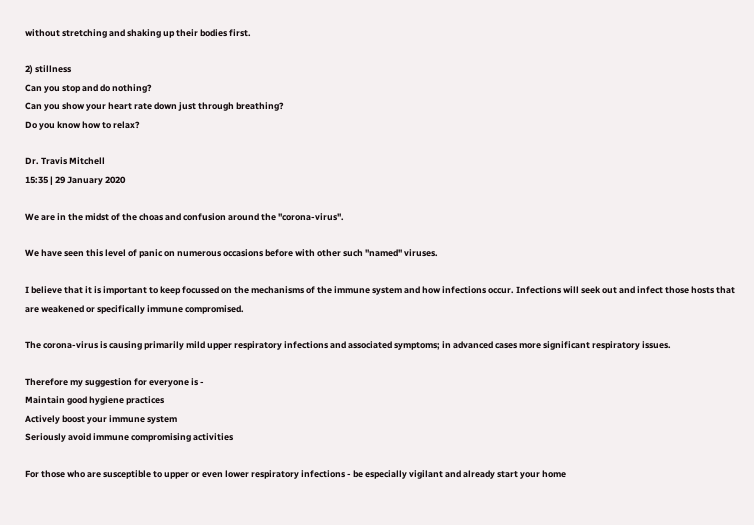without stretching and shaking up their bodies first.

2) stillness
Can you stop and do nothing?
Can you show your heart rate down just through breathing?
Do you know how to relax?

Dr. Travis Mitchell
15:35 | 29 January 2020

We are in the midst of the choas and confusion around the "corona-virus".

We have seen this level of panic on numerous occasions before with other such "named" viruses.

I believe that it is important to keep focussed on the mechanisms of the immune system and how infections occur. Infections will seek out and infect those hosts that are weakened or specifically immune compromised.

The corona-virus is causing primarily mild upper respiratory infections and associated symptoms; in advanced cases more significant respiratory issues.

Therefore my suggestion for everyone is -
Maintain good hygiene practices
Actively boost your immune system
Seriously avoid immune compromising activities

For those who are susceptible to upper or even lower respiratory infections - be especially vigilant and already start your home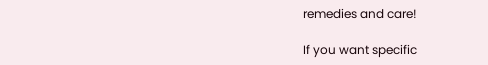remedies and care!

If you want specific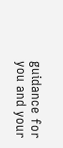guidance for you and your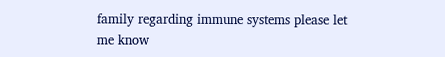family regarding immune systems please let me know